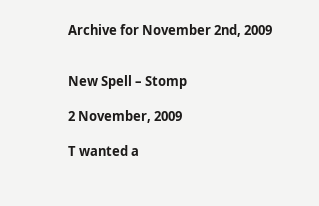Archive for November 2nd, 2009


New Spell – Stomp

2 November, 2009

T wanted a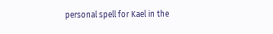personal spell for Kael in the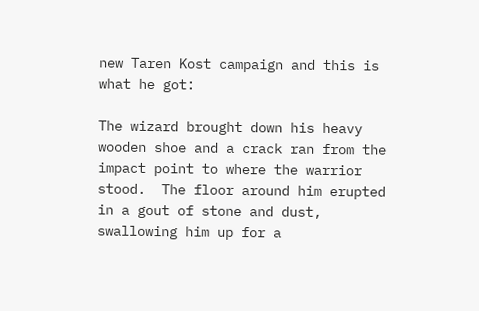new Taren Kost campaign and this is what he got:

The wizard brought down his heavy wooden shoe and a crack ran from the impact point to where the warrior stood.  The floor around him erupted in a gout of stone and dust, swallowing him up for a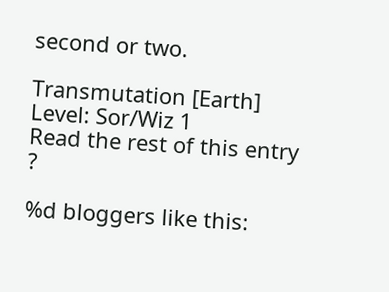second or two.

Transmutation [Earth]
Level: Sor/Wiz 1
Read the rest of this entry ?

%d bloggers like this: